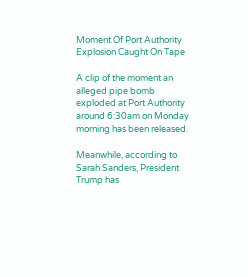Moment Of Port Authority Explosion Caught On Tape

A clip of the moment an alleged pipe bomb exploded at Port Authority around 6:30am on Monday morning has been released.

Meanwhile, according to Sarah Sanders, President Trump has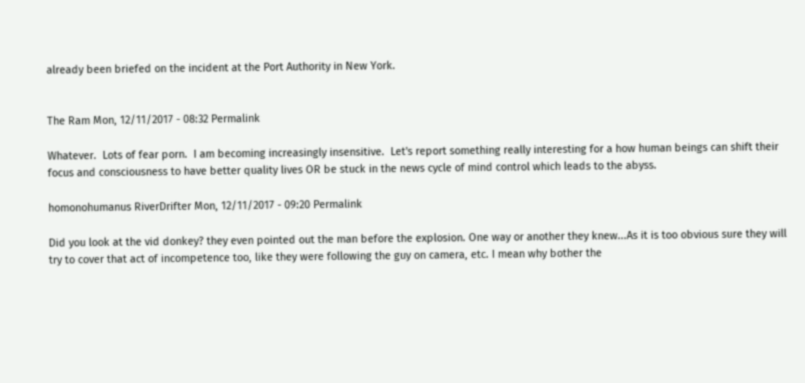already been briefed on the incident at the Port Authority in New York.


The Ram Mon, 12/11/2017 - 08:32 Permalink

Whatever.  Lots of fear porn.  I am becoming increasingly insensitive.  Let's report something really interesting for a how human beings can shift their focus and consciousness to have better quality lives OR be stuck in the news cycle of mind control which leads to the abyss.

homonohumanus RiverDrifter Mon, 12/11/2017 - 09:20 Permalink

Did you look at the vid donkey? they even pointed out the man before the explosion. One way or another they knew...As it is too obvious sure they will try to cover that act of incompetence too, like they were following the guy on camera, etc. I mean why bother the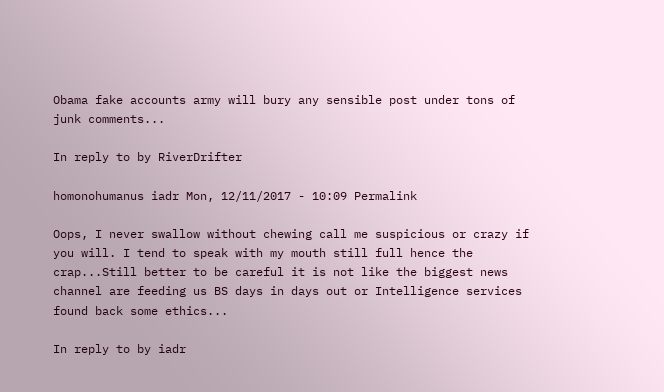Obama fake accounts army will bury any sensible post under tons of junk comments...

In reply to by RiverDrifter

homonohumanus iadr Mon, 12/11/2017 - 10:09 Permalink

Oops, I never swallow without chewing call me suspicious or crazy if you will. I tend to speak with my mouth still full hence the crap...Still better to be careful it is not like the biggest news channel are feeding us BS days in days out or Intelligence services found back some ethics...

In reply to by iadr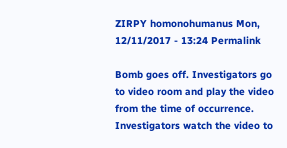ZIRPY homonohumanus Mon, 12/11/2017 - 13:24 Permalink

Bomb goes off. Investigators go to video room and play the video from the time of occurrence. Investigators watch the video to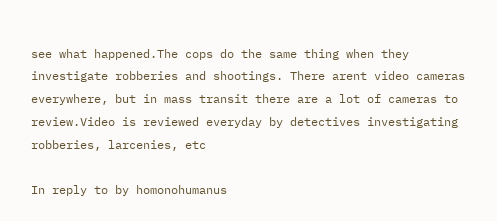see what happened.The cops do the same thing when they investigate robberies and shootings. There arent video cameras everywhere, but in mass transit there are a lot of cameras to review.Video is reviewed everyday by detectives investigating robberies, larcenies, etc

In reply to by homonohumanus